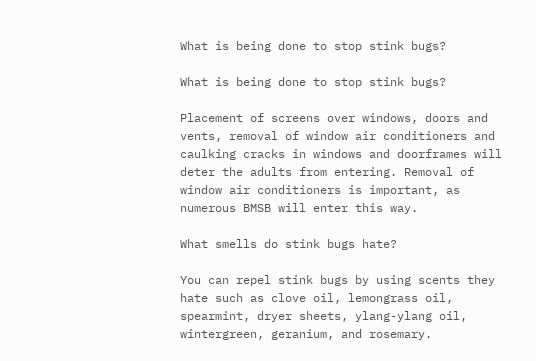What is being done to stop stink bugs?

What is being done to stop stink bugs?

Placement of screens over windows, doors and vents, removal of window air conditioners and caulking cracks in windows and doorframes will deter the adults from entering. Removal of window air conditioners is important, as numerous BMSB will enter this way.

What smells do stink bugs hate?

You can repel stink bugs by using scents they hate such as clove oil, lemongrass oil, spearmint, dryer sheets, ylang-ylang oil, wintergreen, geranium, and rosemary.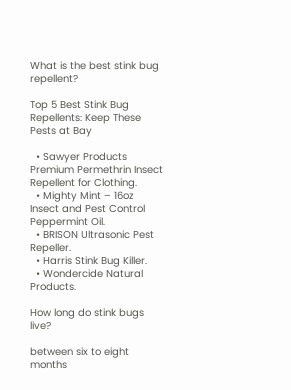What is the best stink bug repellent?

Top 5 Best Stink Bug Repellents: Keep These Pests at Bay

  • Sawyer Products Premium Permethrin Insect Repellent for Clothing.
  • Mighty Mint – 16oz Insect and Pest Control Peppermint Oil.
  • BRISON Ultrasonic Pest Repeller.
  • Harris Stink Bug Killer.
  • Wondercide Natural Products.

How long do stink bugs live?

between six to eight months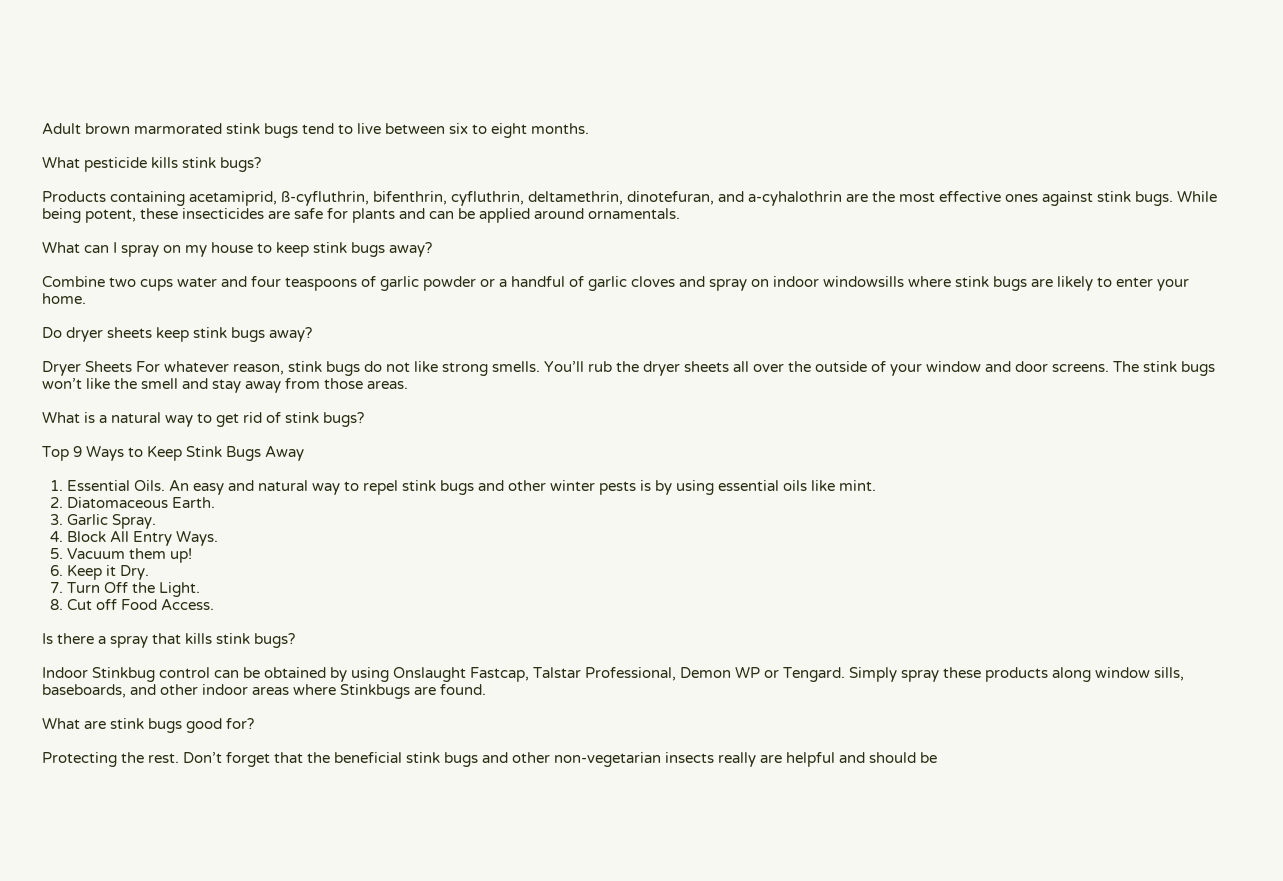Adult brown marmorated stink bugs tend to live between six to eight months.

What pesticide kills stink bugs?

Products containing acetamiprid, ß-cyfluthrin, bifenthrin, cyfluthrin, deltamethrin, dinotefuran, and a-cyhalothrin are the most effective ones against stink bugs. While being potent, these insecticides are safe for plants and can be applied around ornamentals.

What can I spray on my house to keep stink bugs away?

Combine two cups water and four teaspoons of garlic powder or a handful of garlic cloves and spray on indoor windowsills where stink bugs are likely to enter your home.

Do dryer sheets keep stink bugs away?

Dryer Sheets For whatever reason, stink bugs do not like strong smells. You’ll rub the dryer sheets all over the outside of your window and door screens. The stink bugs won’t like the smell and stay away from those areas.

What is a natural way to get rid of stink bugs?

Top 9 Ways to Keep Stink Bugs Away

  1. Essential Oils. An easy and natural way to repel stink bugs and other winter pests is by using essential oils like mint.
  2. Diatomaceous Earth.
  3. Garlic Spray.
  4. Block All Entry Ways.
  5. Vacuum them up!
  6. Keep it Dry.
  7. Turn Off the Light.
  8. Cut off Food Access.

Is there a spray that kills stink bugs?

Indoor Stinkbug control can be obtained by using Onslaught Fastcap, Talstar Professional, Demon WP or Tengard. Simply spray these products along window sills, baseboards, and other indoor areas where Stinkbugs are found.

What are stink bugs good for?

Protecting the rest. Don’t forget that the beneficial stink bugs and other non-vegetarian insects really are helpful and should be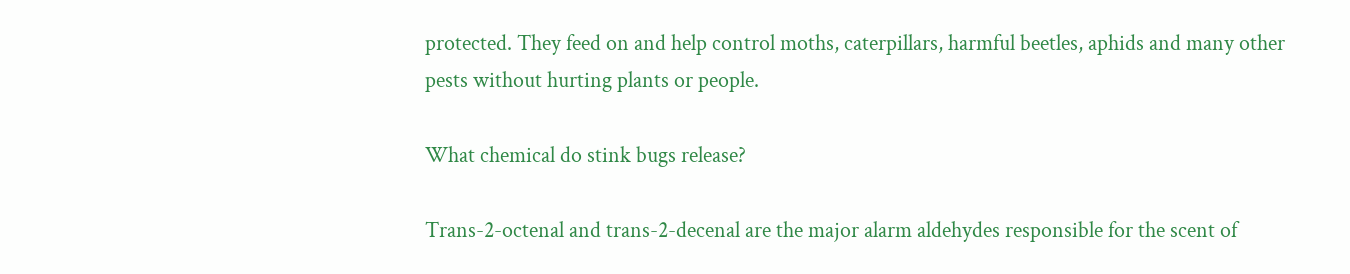protected. They feed on and help control moths, caterpillars, harmful beetles, aphids and many other pests without hurting plants or people.

What chemical do stink bugs release?

Trans-2-octenal and trans-2-decenal are the major alarm aldehydes responsible for the scent of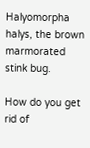Halyomorpha halys, the brown marmorated stink bug.

How do you get rid of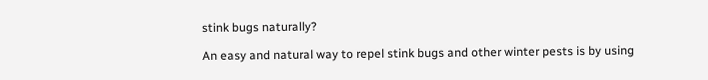stink bugs naturally?

An easy and natural way to repel stink bugs and other winter pests is by using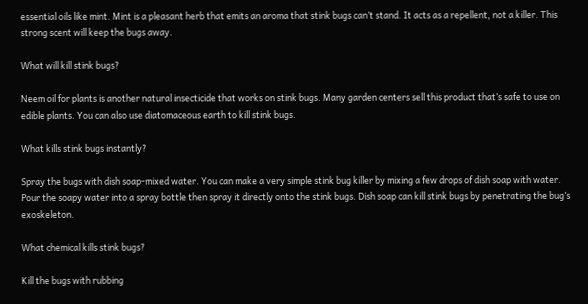essential oils like mint. Mint is a pleasant herb that emits an aroma that stink bugs can’t stand. It acts as a repellent, not a killer. This strong scent will keep the bugs away.

What will kill stink bugs?

Neem oil for plants is another natural insecticide that works on stink bugs. Many garden centers sell this product that’s safe to use on edible plants. You can also use diatomaceous earth to kill stink bugs.

What kills stink bugs instantly?

Spray the bugs with dish soap-mixed water. You can make a very simple stink bug killer by mixing a few drops of dish soap with water. Pour the soapy water into a spray bottle then spray it directly onto the stink bugs. Dish soap can kill stink bugs by penetrating the bug’s exoskeleton.

What chemical kills stink bugs?

Kill the bugs with rubbing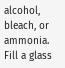alcohol, bleach, or ammonia. Fill a glass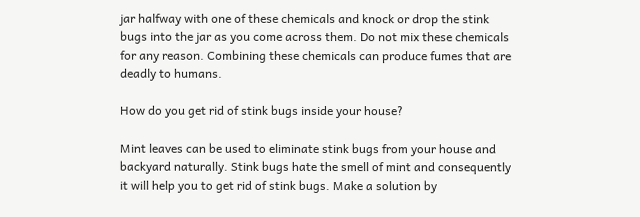jar halfway with one of these chemicals and knock or drop the stink bugs into the jar as you come across them. Do not mix these chemicals for any reason. Combining these chemicals can produce fumes that are deadly to humans.

How do you get rid of stink bugs inside your house?

Mint leaves can be used to eliminate stink bugs from your house and backyard naturally. Stink bugs hate the smell of mint and consequently it will help you to get rid of stink bugs. Make a solution by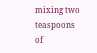mixing two teaspoons of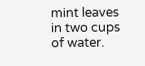mint leaves in two cups of water.